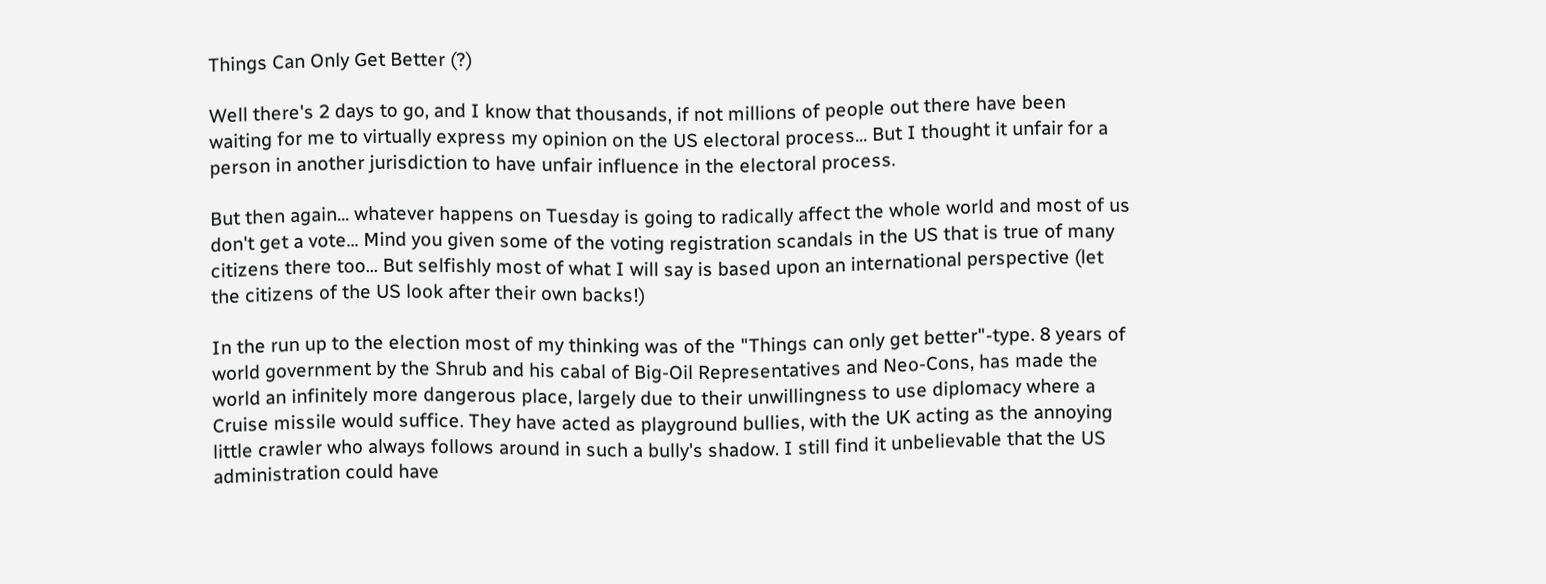Things Can Only Get Better (?)

Well there's 2 days to go, and I know that thousands, if not millions of people out there have been waiting for me to virtually express my opinion on the US electoral process... But I thought it unfair for a person in another jurisdiction to have unfair influence in the electoral process.

But then again... whatever happens on Tuesday is going to radically affect the whole world and most of us don't get a vote... Mind you given some of the voting registration scandals in the US that is true of many citizens there too... But selfishly most of what I will say is based upon an international perspective (let the citizens of the US look after their own backs!)

In the run up to the election most of my thinking was of the "Things can only get better"-type. 8 years of world government by the Shrub and his cabal of Big-Oil Representatives and Neo-Cons, has made the world an infinitely more dangerous place, largely due to their unwillingness to use diplomacy where a Cruise missile would suffice. They have acted as playground bullies, with the UK acting as the annoying little crawler who always follows around in such a bully's shadow. I still find it unbelievable that the US administration could have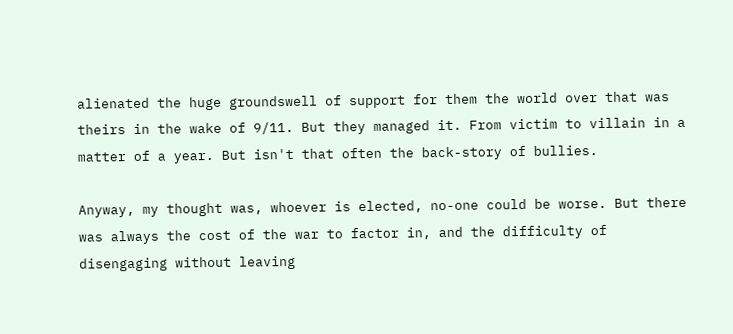alienated the huge groundswell of support for them the world over that was theirs in the wake of 9/11. But they managed it. From victim to villain in a matter of a year. But isn't that often the back-story of bullies.

Anyway, my thought was, whoever is elected, no-one could be worse. But there was always the cost of the war to factor in, and the difficulty of disengaging without leaving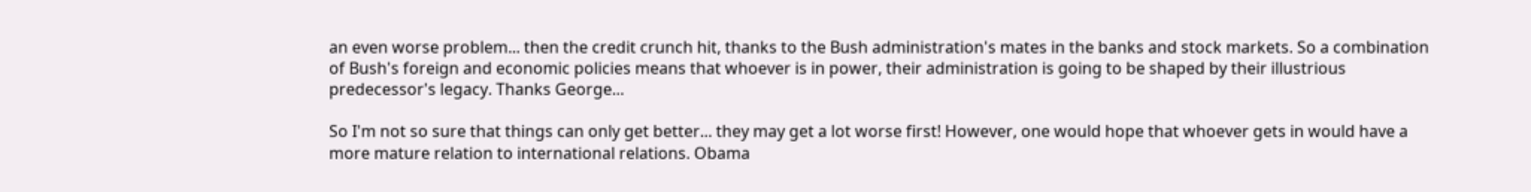an even worse problem... then the credit crunch hit, thanks to the Bush administration's mates in the banks and stock markets. So a combination of Bush's foreign and economic policies means that whoever is in power, their administration is going to be shaped by their illustrious predecessor's legacy. Thanks George...

So I'm not so sure that things can only get better... they may get a lot worse first! However, one would hope that whoever gets in would have a more mature relation to international relations. Obama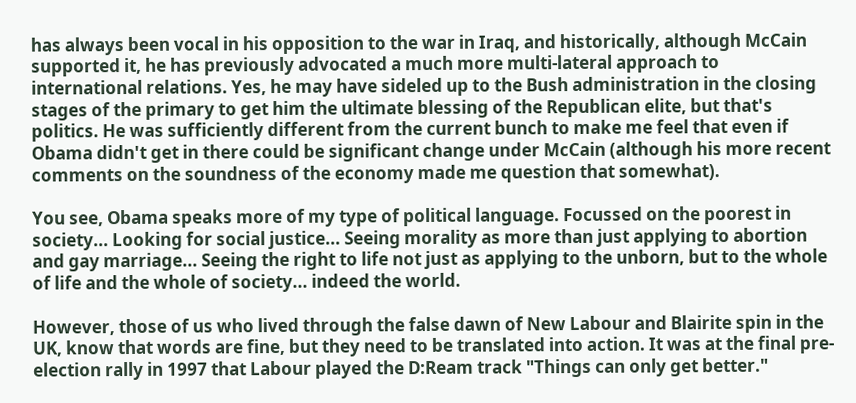has always been vocal in his opposition to the war in Iraq, and historically, although McCain supported it, he has previously advocated a much more multi-lateral approach to international relations. Yes, he may have sideled up to the Bush administration in the closing stages of the primary to get him the ultimate blessing of the Republican elite, but that's politics. He was sufficiently different from the current bunch to make me feel that even if Obama didn't get in there could be significant change under McCain (although his more recent comments on the soundness of the economy made me question that somewhat).

You see, Obama speaks more of my type of political language. Focussed on the poorest in society... Looking for social justice... Seeing morality as more than just applying to abortion and gay marriage... Seeing the right to life not just as applying to the unborn, but to the whole of life and the whole of society... indeed the world.

However, those of us who lived through the false dawn of New Labour and Blairite spin in the UK, know that words are fine, but they need to be translated into action. It was at the final pre-election rally in 1997 that Labour played the D:Ream track "Things can only get better."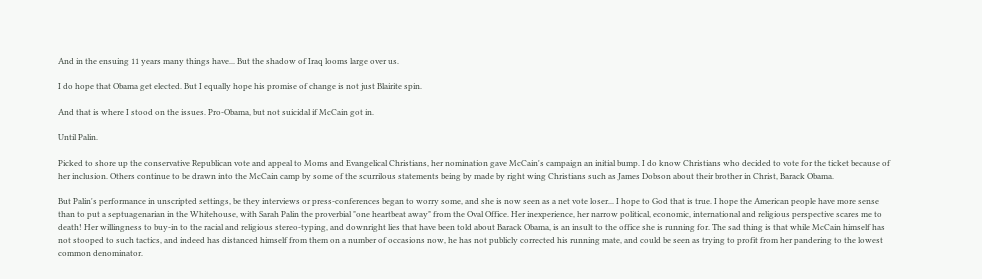And in the ensuing 11 years many things have... But the shadow of Iraq looms large over us.

I do hope that Obama get elected. But I equally hope his promise of change is not just Blairite spin.

And that is where I stood on the issues. Pro-Obama, but not suicidal if McCain got in.

Until Palin.

Picked to shore up the conservative Republican vote and appeal to Moms and Evangelical Christians, her nomination gave McCain's campaign an initial bump. I do know Christians who decided to vote for the ticket because of her inclusion. Others continue to be drawn into the McCain camp by some of the scurrilous statements being by made by right wing Christians such as James Dobson about their brother in Christ, Barack Obama.

But Palin's performance in unscripted settings, be they interviews or press-conferences began to worry some, and she is now seen as a net vote loser... I hope to God that is true. I hope the American people have more sense than to put a septuagenarian in the Whitehouse, with Sarah Palin the proverbial "one heartbeat away" from the Oval Office. Her inexperience, her narrow political, economic, international and religious perspective scares me to death! Her willingness to buy-in to the racial and religious stereo-typing, and downright lies that have been told about Barack Obama, is an insult to the office she is running for. The sad thing is that while McCain himself has not stooped to such tactics, and indeed has distanced himself from them on a number of occasions now, he has not publicly corrected his running mate, and could be seen as trying to profit from her pandering to the lowest common denominator.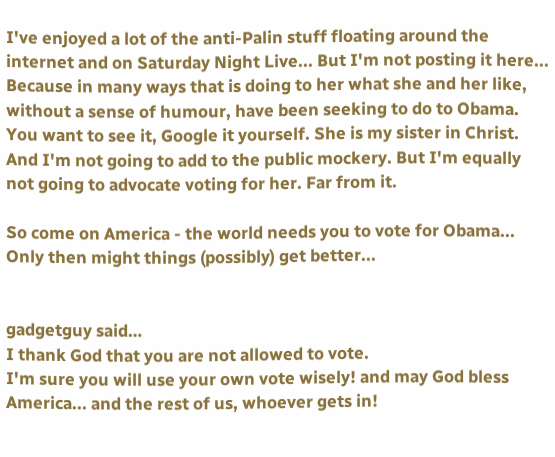I've enjoyed a lot of the anti-Palin stuff floating around the internet and on Saturday Night Live... But I'm not posting it here... Because in many ways that is doing to her what she and her like, without a sense of humour, have been seeking to do to Obama. You want to see it, Google it yourself. She is my sister in Christ. And I'm not going to add to the public mockery. But I'm equally not going to advocate voting for her. Far from it.

So come on America - the world needs you to vote for Obama... Only then might things (possibly) get better...


gadgetguy said…
I thank God that you are not allowed to vote.
I'm sure you will use your own vote wisely! and may God bless America... and the rest of us, whoever gets in!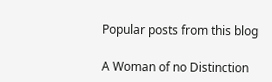Popular posts from this blog

A Woman of no Distinction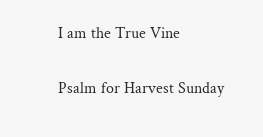I am the True Vine

Psalm for Harvest Sunday